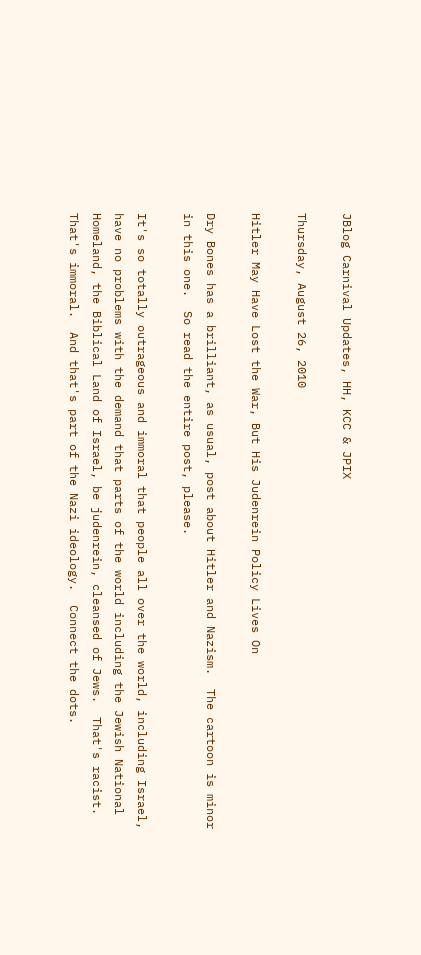JBlog Carnival Updates, HH, KCC & JPIX

Thursday, August 26, 2010

Hitler May Have Lost the War, But His Judenrein Policy Lives On

Dry Bones has a brilliant, as usual, post about Hitler and Nazism.  The cartoon is minor in this one.  So read the entire post, please.

It's so totally outrageous and immoral that people all over the world, including Israel, have no problems with the demand that parts of the world including the Jewish National Homeland, the Biblical Land of Israel, be judenrein, cleansed of Jews.  That's racist.  That's immoral.  And that's part of the Nazi ideology.  Connect the dots.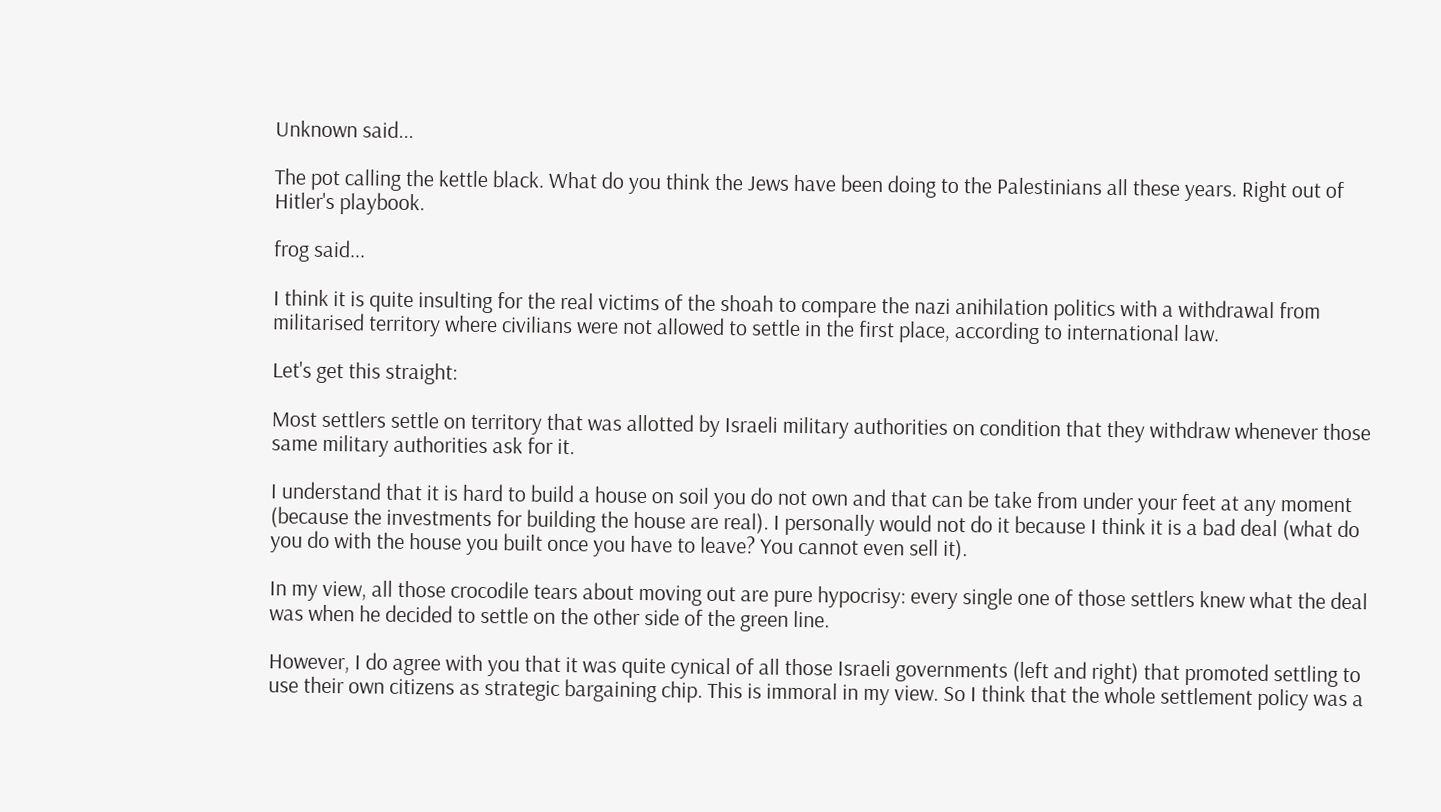Unknown said...

The pot calling the kettle black. What do you think the Jews have been doing to the Palestinians all these years. Right out of Hitler's playbook.

frog said...

I think it is quite insulting for the real victims of the shoah to compare the nazi anihilation politics with a withdrawal from militarised territory where civilians were not allowed to settle in the first place, according to international law.

Let's get this straight:

Most settlers settle on territory that was allotted by Israeli military authorities on condition that they withdraw whenever those same military authorities ask for it.

I understand that it is hard to build a house on soil you do not own and that can be take from under your feet at any moment (because the investments for building the house are real). I personally would not do it because I think it is a bad deal (what do you do with the house you built once you have to leave? You cannot even sell it).

In my view, all those crocodile tears about moving out are pure hypocrisy: every single one of those settlers knew what the deal was when he decided to settle on the other side of the green line.

However, I do agree with you that it was quite cynical of all those Israeli governments (left and right) that promoted settling to use their own citizens as strategic bargaining chip. This is immoral in my view. So I think that the whole settlement policy was a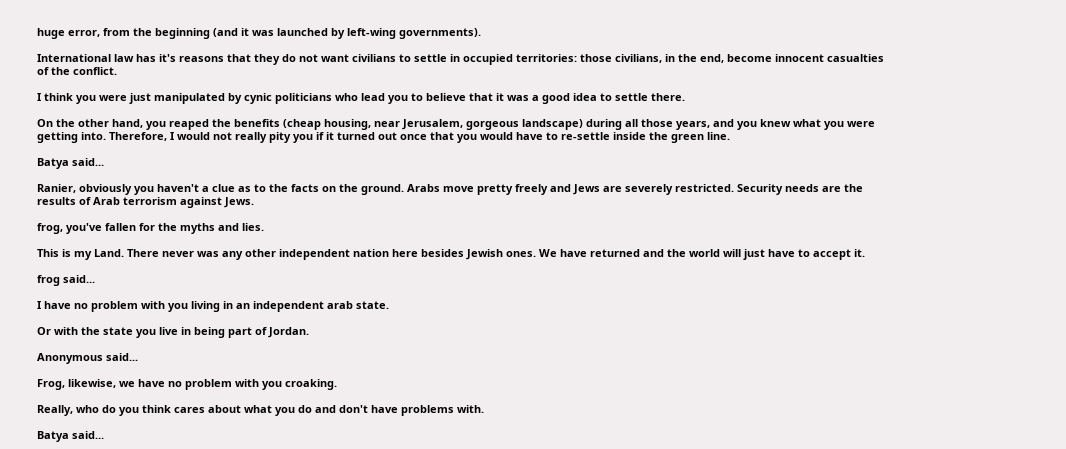huge error, from the beginning (and it was launched by left-wing governments).

International law has it's reasons that they do not want civilians to settle in occupied territories: those civilians, in the end, become innocent casualties of the conflict.

I think you were just manipulated by cynic politicians who lead you to believe that it was a good idea to settle there.

On the other hand, you reaped the benefits (cheap housing, near Jerusalem, gorgeous landscape) during all those years, and you knew what you were getting into. Therefore, I would not really pity you if it turned out once that you would have to re-settle inside the green line.

Batya said...

Ranier, obviously you haven't a clue as to the facts on the ground. Arabs move pretty freely and Jews are severely restricted. Security needs are the results of Arab terrorism against Jews.

frog, you've fallen for the myths and lies.

This is my Land. There never was any other independent nation here besides Jewish ones. We have returned and the world will just have to accept it.

frog said...

I have no problem with you living in an independent arab state.

Or with the state you live in being part of Jordan.

Anonymous said...

Frog, likewise, we have no problem with you croaking.

Really, who do you think cares about what you do and don't have problems with.

Batya said...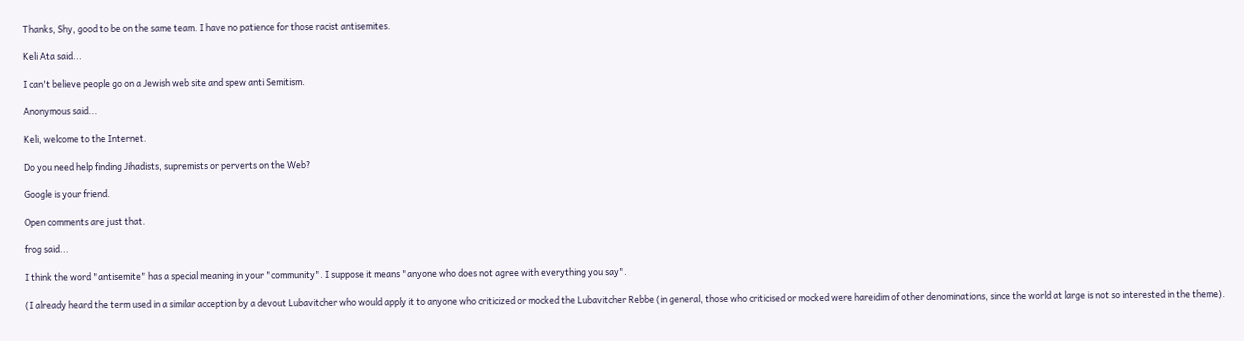Thanks, Shy, good to be on the same team. I have no patience for those racist antisemites.

Keli Ata said...

I can't believe people go on a Jewish web site and spew anti Semitism.

Anonymous said...

Keli, welcome to the Internet.

Do you need help finding Jihadists, supremists or perverts on the Web?

Google is your friend.

Open comments are just that.

frog said...

I think the word "antisemite" has a special meaning in your "community". I suppose it means "anyone who does not agree with everything you say".

(I already heard the term used in a similar acception by a devout Lubavitcher who would apply it to anyone who criticized or mocked the Lubavitcher Rebbe (in general, those who criticised or mocked were hareidim of other denominations, since the world at large is not so interested in the theme).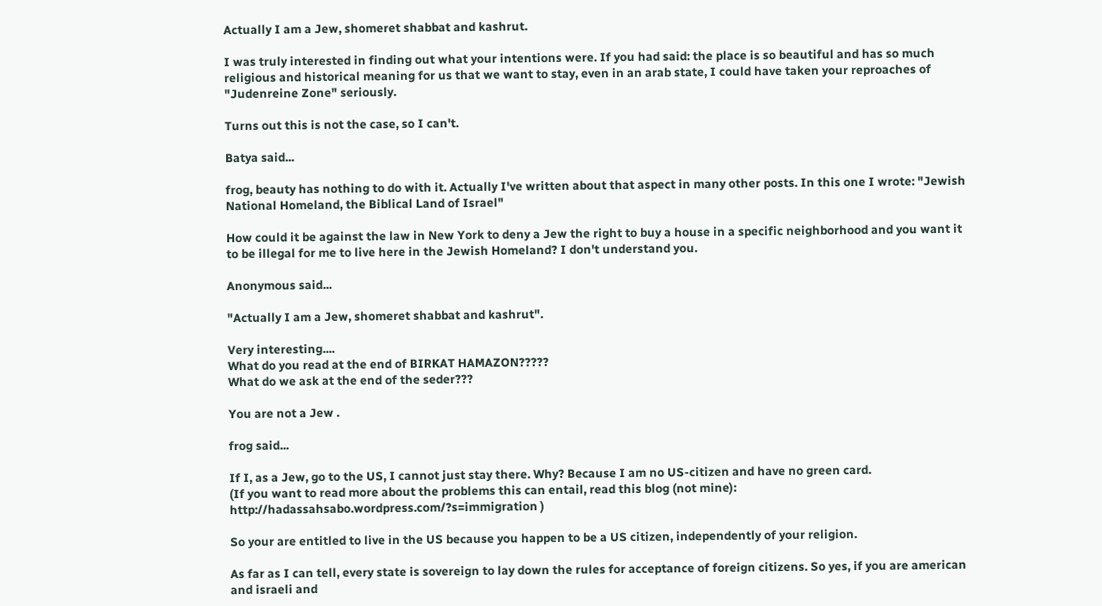Actually I am a Jew, shomeret shabbat and kashrut.

I was truly interested in finding out what your intentions were. If you had said: the place is so beautiful and has so much religious and historical meaning for us that we want to stay, even in an arab state, I could have taken your reproaches of "Judenreine Zone" seriously.

Turns out this is not the case, so I can't.

Batya said...

frog, beauty has nothing to do with it. Actually I've written about that aspect in many other posts. In this one I wrote: "Jewish National Homeland, the Biblical Land of Israel"

How could it be against the law in New York to deny a Jew the right to buy a house in a specific neighborhood and you want it to be illegal for me to live here in the Jewish Homeland? I don't understand you.

Anonymous said...

"Actually I am a Jew, shomeret shabbat and kashrut".

Very interesting....
What do you read at the end of BIRKAT HAMAZON?????
What do we ask at the end of the seder???

You are not a Jew .

frog said...

If I, as a Jew, go to the US, I cannot just stay there. Why? Because I am no US-citizen and have no green card.
(If you want to read more about the problems this can entail, read this blog (not mine): http://hadassahsabo.wordpress.com/?s=immigration )

So your are entitled to live in the US because you happen to be a US citizen, independently of your religion.

As far as I can tell, every state is sovereign to lay down the rules for acceptance of foreign citizens. So yes, if you are american and israeli and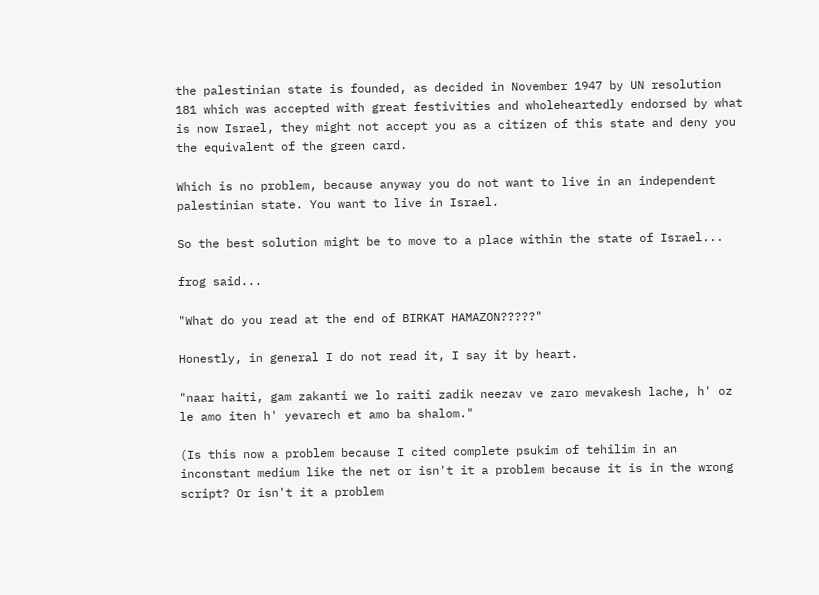the palestinian state is founded, as decided in November 1947 by UN resolution 181 which was accepted with great festivities and wholeheartedly endorsed by what is now Israel, they might not accept you as a citizen of this state and deny you the equivalent of the green card.

Which is no problem, because anyway you do not want to live in an independent palestinian state. You want to live in Israel.

So the best solution might be to move to a place within the state of Israel...

frog said...

"What do you read at the end of BIRKAT HAMAZON?????"

Honestly, in general I do not read it, I say it by heart.

"naar haiti, gam zakanti we lo raiti zadik neezav ve zaro mevakesh lache, h' oz le amo iten h' yevarech et amo ba shalom."

(Is this now a problem because I cited complete psukim of tehilim in an inconstant medium like the net or isn't it a problem because it is in the wrong script? Or isn't it a problem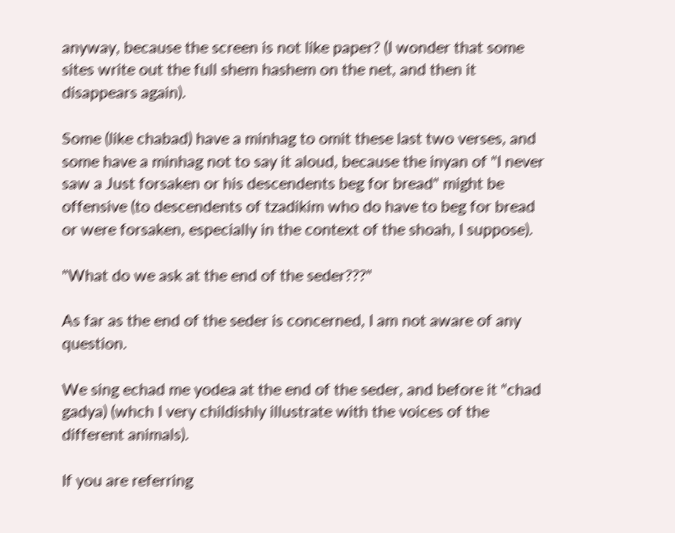anyway, because the screen is not like paper? (I wonder that some sites write out the full shem hashem on the net, and then it disappears again).

Some (like chabad) have a minhag to omit these last two verses, and some have a minhag not to say it aloud, because the inyan of "I never saw a Just forsaken or his descendents beg for bread" might be offensive (to descendents of tzadikim who do have to beg for bread or were forsaken, especially in the context of the shoah, I suppose).

"What do we ask at the end of the seder???"

As far as the end of the seder is concerned, I am not aware of any question.

We sing echad me yodea at the end of the seder, and before it "chad gadya) (whch I very childishly illustrate with the voices of the different animals).

If you are referring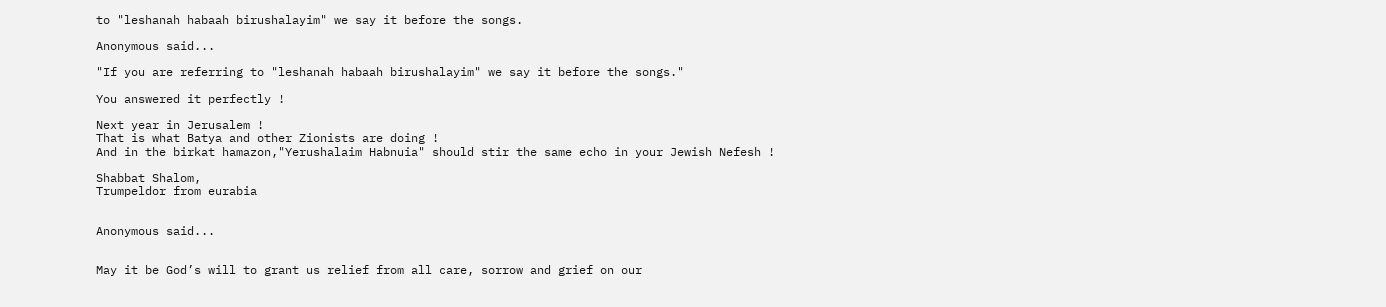to "leshanah habaah birushalayim" we say it before the songs.

Anonymous said...

"If you are referring to "leshanah habaah birushalayim" we say it before the songs."

You answered it perfectly !

Next year in Jerusalem !
That is what Batya and other Zionists are doing !
And in the birkat hamazon,"Yerushalaim Habnuia" should stir the same echo in your Jewish Nefesh !

Shabbat Shalom,
Trumpeldor from eurabia


Anonymous said...


May it be God’s will to grant us relief from all care, sorrow and grief on our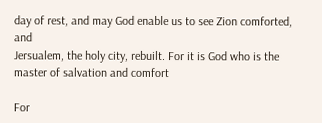day of rest, and may God enable us to see Zion comforted, and
Jersualem, the holy city, rebuilt. For it is God who is the master of salvation and comfort

For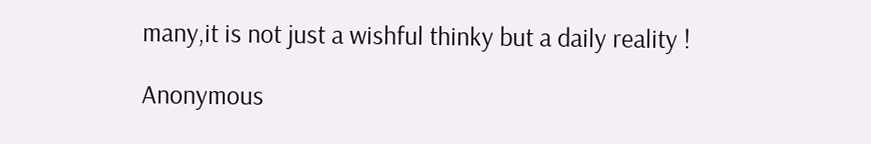many,it is not just a wishful thinky but a daily reality !

Anonymous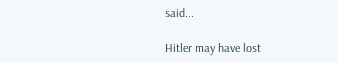said...

Hitler may have lost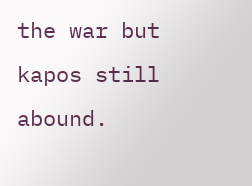the war but kapos still abound.